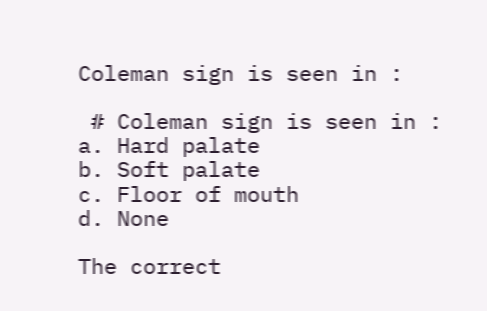Coleman sign is seen in :

 # Coleman sign is seen in :
a. Hard palate
b. Soft palate
c. Floor of mouth
d. None

The correct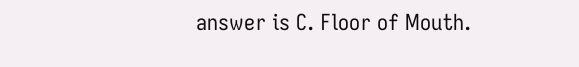answer is C. Floor of Mouth.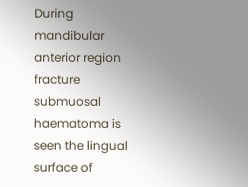During mandibular anterior region fracture submuosal haematoma is seen the lingual surface of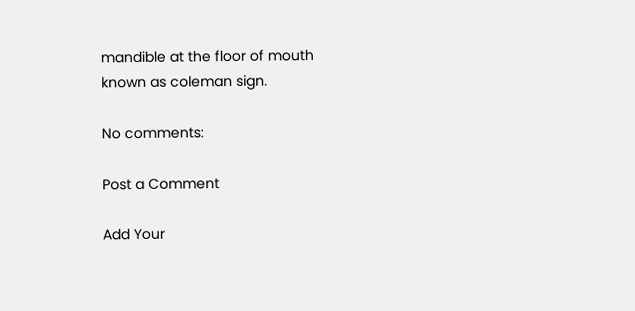mandible at the floor of mouth known as coleman sign.

No comments:

Post a Comment

Add Your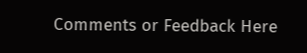Comments or Feedback Here